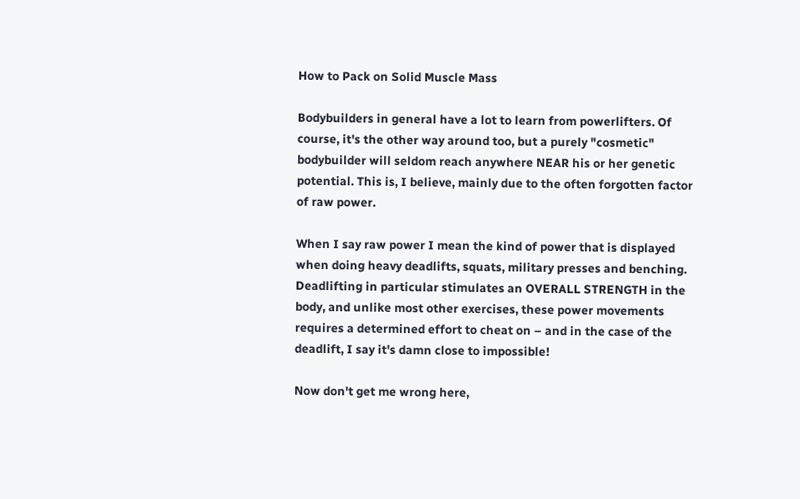How to Pack on Solid Muscle Mass

Bodybuilders in general have a lot to learn from powerlifters. Of course, it's the other way around too, but a purely "cosmetic" bodybuilder will seldom reach anywhere NEAR his or her genetic potential. This is, I believe, mainly due to the often forgotten factor of raw power.

When I say raw power I mean the kind of power that is displayed when doing heavy deadlifts, squats, military presses and benching. Deadlifting in particular stimulates an OVERALL STRENGTH in the body, and unlike most other exercises, these power movements requires a determined effort to cheat on – and in the case of the deadlift, I say it's damn close to impossible!

Now don't get me wrong here,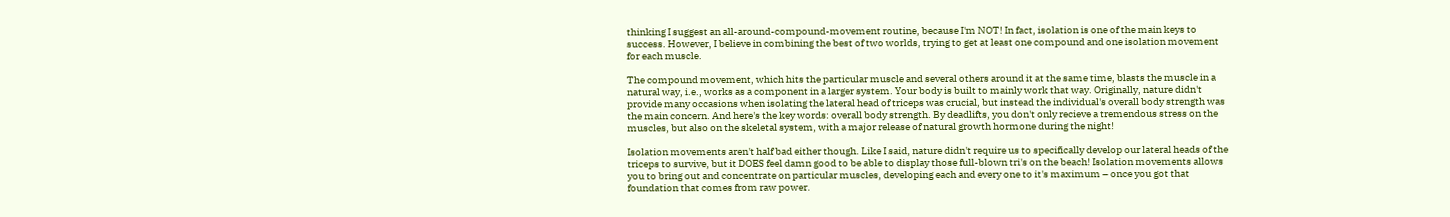thinking I suggest an all-around-compound-movement routine, because I'm NOT! In fact, isolation is one of the main keys to success. However, I believe in combining the best of two worlds, trying to get at least one compound and one isolation movement for each muscle.

The compound movement, which hits the particular muscle and several others around it at the same time, blasts the muscle in a natural way, i.e., works as a component in a larger system. Your body is built to mainly work that way. Originally, nature didn't provide many occasions when isolating the lateral head of triceps was crucial, but instead the individual's overall body strength was the main concern. And here's the key words: overall body strength. By deadlifts, you don't only recieve a tremendous stress on the muscles, but also on the skeletal system, with a major release of natural growth hormone during the night!

Isolation movements aren't half bad either though. Like I said, nature didn't require us to specifically develop our lateral heads of the triceps to survive, but it DOES feel damn good to be able to display those full-blown tri's on the beach! Isolation movements allows you to bring out and concentrate on particular muscles, developing each and every one to it's maximum – once you got that foundation that comes from raw power.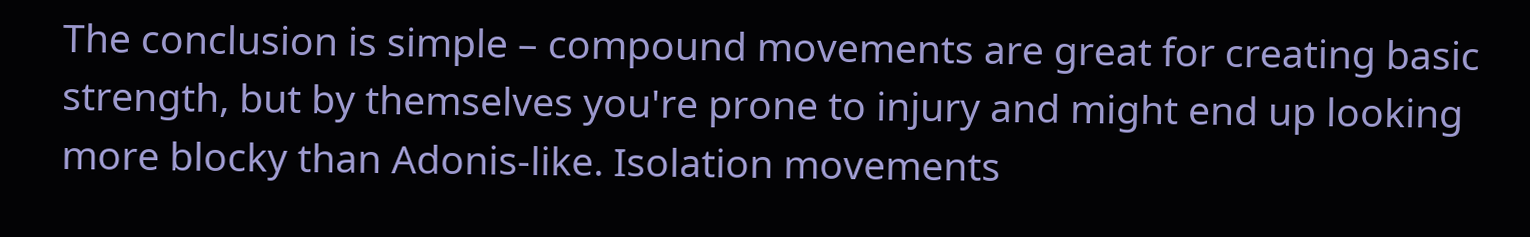The conclusion is simple – compound movements are great for creating basic strength, but by themselves you're prone to injury and might end up looking more blocky than Adonis-like. Isolation movements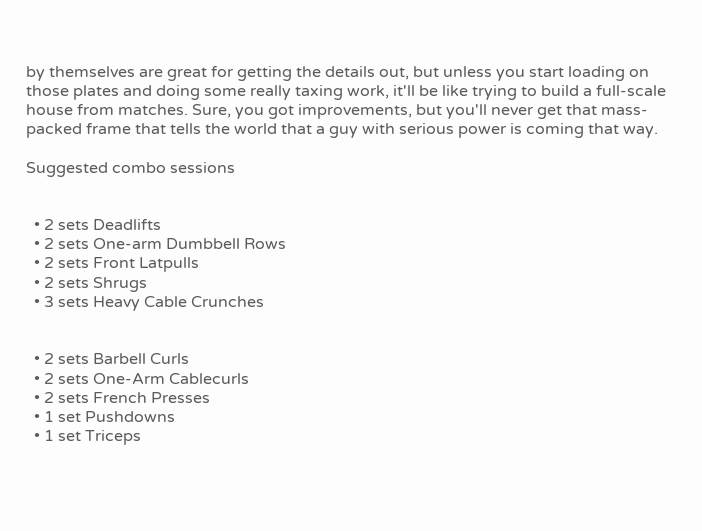by themselves are great for getting the details out, but unless you start loading on those plates and doing some really taxing work, it'll be like trying to build a full-scale house from matches. Sure, you got improvements, but you'll never get that mass-packed frame that tells the world that a guy with serious power is coming that way.

Suggested combo sessions


  • 2 sets Deadlifts
  • 2 sets One-arm Dumbbell Rows
  • 2 sets Front Latpulls
  • 2 sets Shrugs
  • 3 sets Heavy Cable Crunches


  • 2 sets Barbell Curls
  • 2 sets One-Arm Cablecurls
  • 2 sets French Presses
  • 1 set Pushdowns
  • 1 set Triceps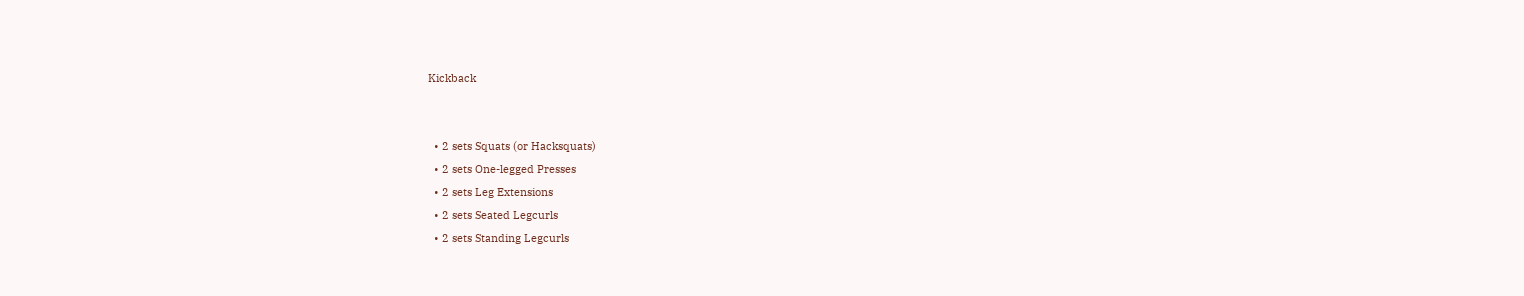Kickback


  • 2 sets Squats (or Hacksquats)
  • 2 sets One-legged Presses
  • 2 sets Leg Extensions
  • 2 sets Seated Legcurls
  • 2 sets Standing Legcurls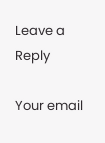Leave a Reply

Your email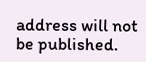address will not be published.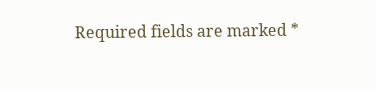Required fields are marked *